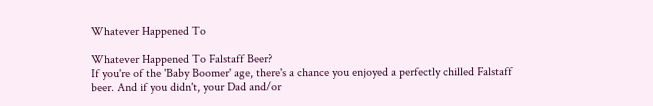Whatever Happened To

Whatever Happened To Falstaff Beer?
If you're of the 'Baby Boomer' age, there's a chance you enjoyed a perfectly chilled Falstaff beer. And if you didn't, your Dad and/or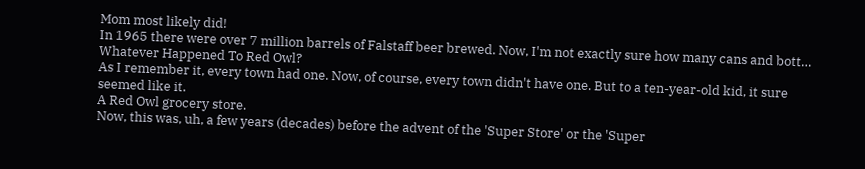Mom most likely did!
In 1965 there were over 7 million barrels of Falstaff beer brewed. Now, I'm not exactly sure how many cans and bott…
Whatever Happened To Red Owl?
As I remember it, every town had one. Now, of course, every town didn't have one. But to a ten-year-old kid, it sure seemed like it.
A Red Owl grocery store.
Now, this was, uh, a few years (decades) before the advent of the 'Super Store' or the 'Super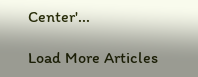Center'...

Load More Articles